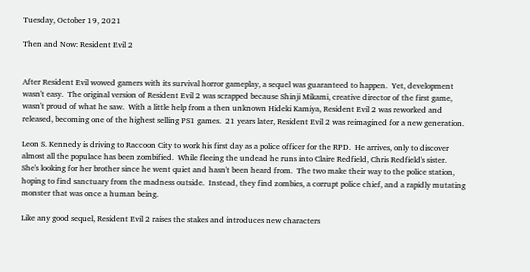Tuesday, October 19, 2021

Then and Now: Resident Evil 2


After Resident Evil wowed gamers with its survival horror gameplay, a sequel was guaranteed to happen.  Yet, development wasn't easy.  The original version of Resident Evil 2 was scrapped because Shinji Mikami, creative director of the first game, wasn't proud of what he saw.  With a little help from a then unknown Hideki Kamiya, Resident Evil 2 was reworked and released, becoming one of the highest selling PS1 games.  21 years later, Resident Evil 2 was reimagined for a new generation.

Leon S. Kennedy is driving to Raccoon City to work his first day as a police officer for the RPD.  He arrives, only to discover almost all the populace has been zombified.  While fleeing the undead he runs into Claire Redfield, Chris Redfield's sister.  She's looking for her brother since he went quiet and hasn't been heard from.  The two make their way to the police station, hoping to find sanctuary from the madness outside.  Instead, they find zombies, a corrupt police chief, and a rapidly mutating monster that was once a human being.

Like any good sequel, Resident Evil 2 raises the stakes and introduces new characters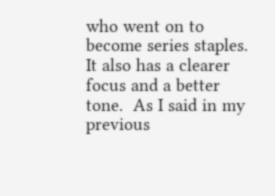who went on to become series staples.  It also has a clearer focus and a better tone.  As I said in my previous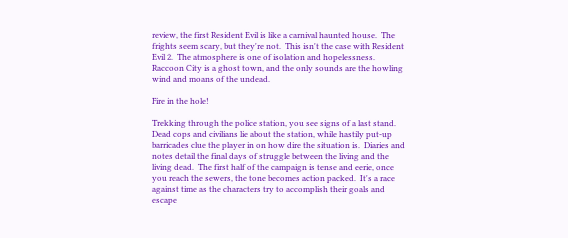review, the first Resident Evil is like a carnival haunted house.  The frights seem scary, but they're not.  This isn't the case with Resident Evil 2.  The atmosphere is one of isolation and hopelessness.  Raccoon City is a ghost town, and the only sounds are the howling wind and moans of the undead.

Fire in the hole!

Trekking through the police station, you see signs of a last stand.  Dead cops and civilians lie about the station, while hastily put-up barricades clue the player in on how dire the situation is.  Diaries and notes detail the final days of struggle between the living and the living dead.  The first half of the campaign is tense and eerie, once you reach the sewers, the tone becomes action packed.  It's a race against time as the characters try to accomplish their goals and escape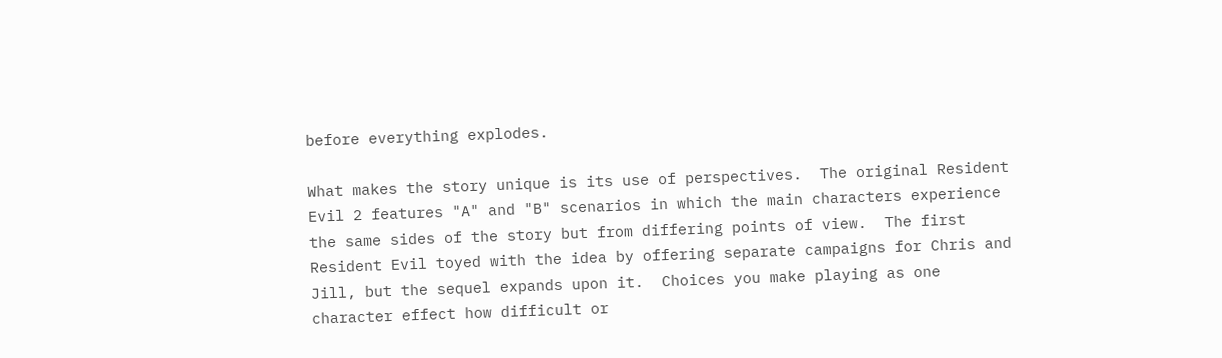before everything explodes.

What makes the story unique is its use of perspectives.  The original Resident Evil 2 features "A" and "B" scenarios in which the main characters experience the same sides of the story but from differing points of view.  The first Resident Evil toyed with the idea by offering separate campaigns for Chris and Jill, but the sequel expands upon it.  Choices you make playing as one character effect how difficult or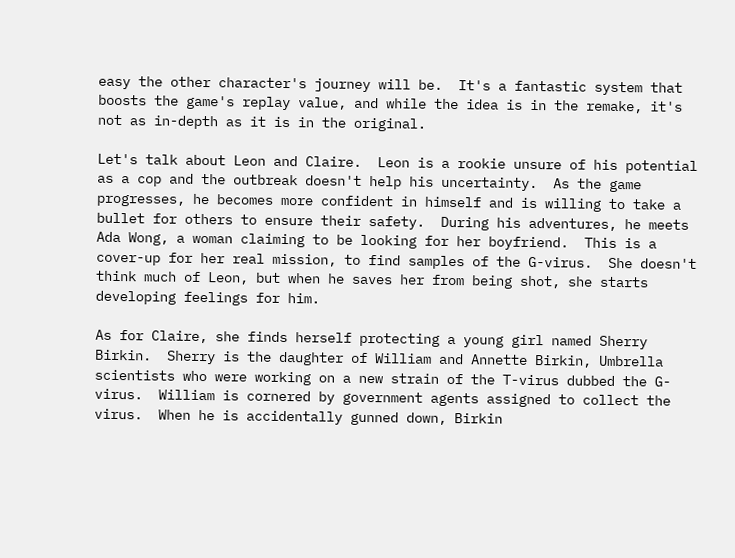easy the other character's journey will be.  It's a fantastic system that boosts the game's replay value, and while the idea is in the remake, it's not as in-depth as it is in the original.

Let's talk about Leon and Claire.  Leon is a rookie unsure of his potential as a cop and the outbreak doesn't help his uncertainty.  As the game progresses, he becomes more confident in himself and is willing to take a bullet for others to ensure their safety.  During his adventures, he meets Ada Wong, a woman claiming to be looking for her boyfriend.  This is a cover-up for her real mission, to find samples of the G-virus.  She doesn't think much of Leon, but when he saves her from being shot, she starts developing feelings for him.

As for Claire, she finds herself protecting a young girl named Sherry Birkin.  Sherry is the daughter of William and Annette Birkin, Umbrella scientists who were working on a new strain of the T-virus dubbed the G-virus.  William is cornered by government agents assigned to collect the virus.  When he is accidentally gunned down, Birkin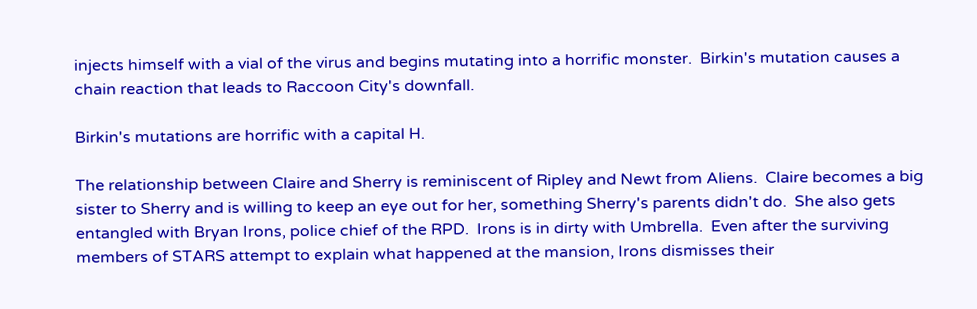injects himself with a vial of the virus and begins mutating into a horrific monster.  Birkin's mutation causes a chain reaction that leads to Raccoon City's downfall.

Birkin's mutations are horrific with a capital H.

The relationship between Claire and Sherry is reminiscent of Ripley and Newt from Aliens.  Claire becomes a big sister to Sherry and is willing to keep an eye out for her, something Sherry's parents didn't do.  She also gets entangled with Bryan Irons, police chief of the RPD.  Irons is in dirty with Umbrella.  Even after the surviving members of STARS attempt to explain what happened at the mansion, Irons dismisses their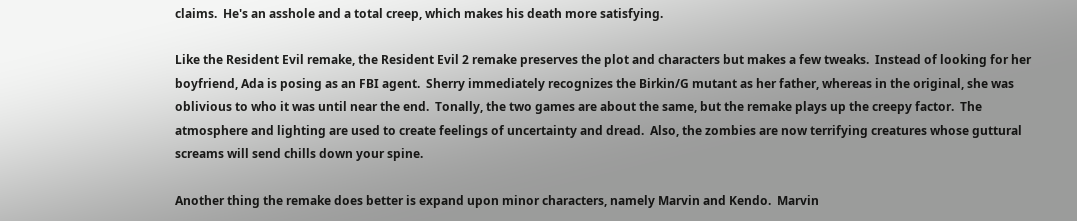claims.  He's an asshole and a total creep, which makes his death more satisfying.

Like the Resident Evil remake, the Resident Evil 2 remake preserves the plot and characters but makes a few tweaks.  Instead of looking for her boyfriend, Ada is posing as an FBI agent.  Sherry immediately recognizes the Birkin/G mutant as her father, whereas in the original, she was oblivious to who it was until near the end.  Tonally, the two games are about the same, but the remake plays up the creepy factor.  The atmosphere and lighting are used to create feelings of uncertainty and dread.  Also, the zombies are now terrifying creatures whose guttural screams will send chills down your spine.

Another thing the remake does better is expand upon minor characters, namely Marvin and Kendo.  Marvin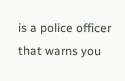is a police officer that warns you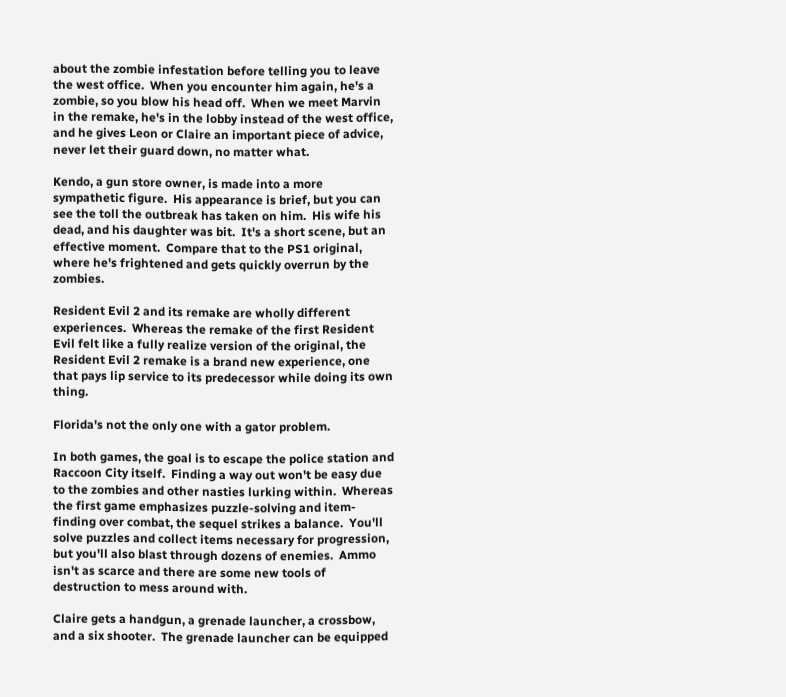about the zombie infestation before telling you to leave the west office.  When you encounter him again, he's a zombie, so you blow his head off.  When we meet Marvin in the remake, he's in the lobby instead of the west office, and he gives Leon or Claire an important piece of advice, never let their guard down, no matter what.

Kendo, a gun store owner, is made into a more sympathetic figure.  His appearance is brief, but you can see the toll the outbreak has taken on him.  His wife his dead, and his daughter was bit.  It's a short scene, but an effective moment.  Compare that to the PS1 original, where he's frightened and gets quickly overrun by the zombies.

Resident Evil 2 and its remake are wholly different experiences.  Whereas the remake of the first Resident Evil felt like a fully realize version of the original, the Resident Evil 2 remake is a brand new experience, one that pays lip service to its predecessor while doing its own thing.

Florida's not the only one with a gator problem.

In both games, the goal is to escape the police station and Raccoon City itself.  Finding a way out won't be easy due to the zombies and other nasties lurking within.  Whereas the first game emphasizes puzzle-solving and item-finding over combat, the sequel strikes a balance.  You'll solve puzzles and collect items necessary for progression, but you'll also blast through dozens of enemies.  Ammo isn't as scarce and there are some new tools of destruction to mess around with.

Claire gets a handgun, a grenade launcher, a crossbow, and a six shooter.  The grenade launcher can be equipped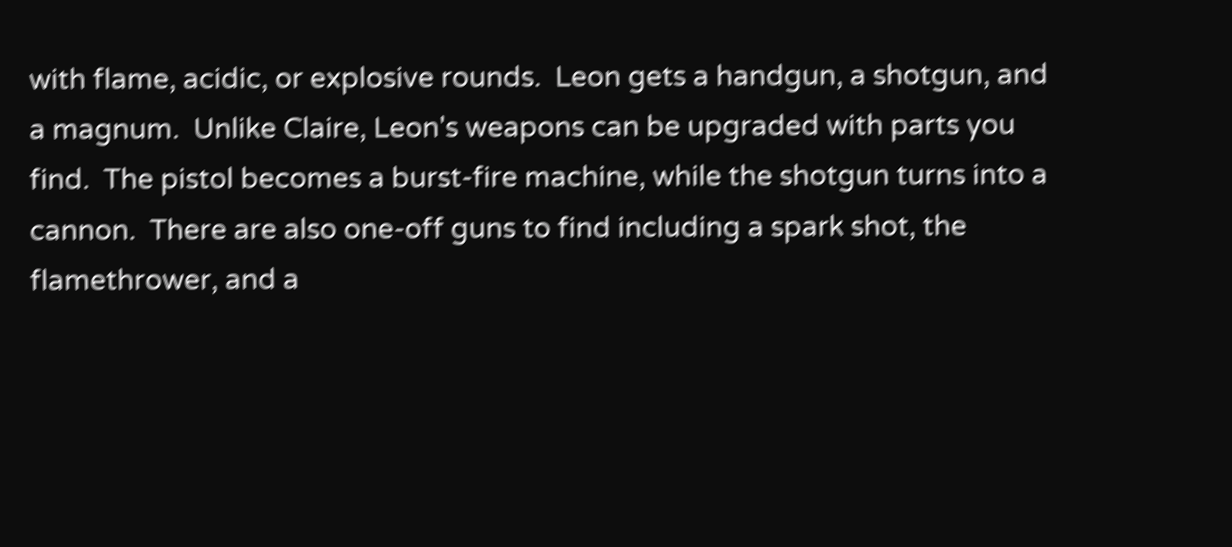with flame, acidic, or explosive rounds.  Leon gets a handgun, a shotgun, and a magnum.  Unlike Claire, Leon's weapons can be upgraded with parts you find.  The pistol becomes a burst-fire machine, while the shotgun turns into a cannon.  There are also one-off guns to find including a spark shot, the flamethrower, and a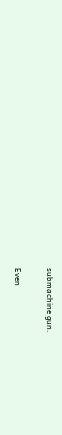submachine gun.

Even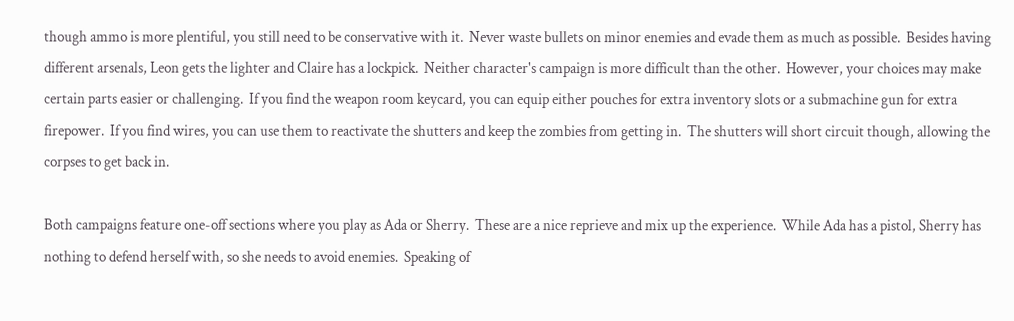though ammo is more plentiful, you still need to be conservative with it.  Never waste bullets on minor enemies and evade them as much as possible.  Besides having different arsenals, Leon gets the lighter and Claire has a lockpick.  Neither character's campaign is more difficult than the other.  However, your choices may make certain parts easier or challenging.  If you find the weapon room keycard, you can equip either pouches for extra inventory slots or a submachine gun for extra firepower.  If you find wires, you can use them to reactivate the shutters and keep the zombies from getting in.  The shutters will short circuit though, allowing the corpses to get back in.

Both campaigns feature one-off sections where you play as Ada or Sherry.  These are a nice reprieve and mix up the experience.  While Ada has a pistol, Sherry has nothing to defend herself with, so she needs to avoid enemies.  Speaking of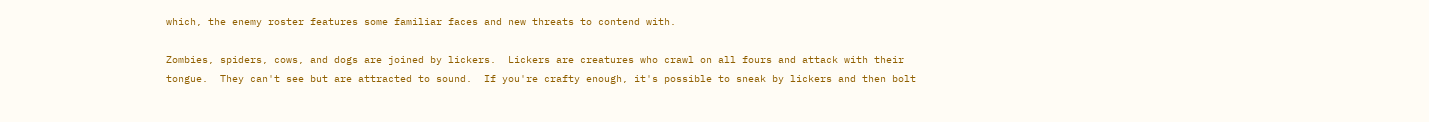which, the enemy roster features some familiar faces and new threats to contend with.

Zombies, spiders, cows, and dogs are joined by lickers.  Lickers are creatures who crawl on all fours and attack with their tongue.  They can't see but are attracted to sound.  If you're crafty enough, it's possible to sneak by lickers and then bolt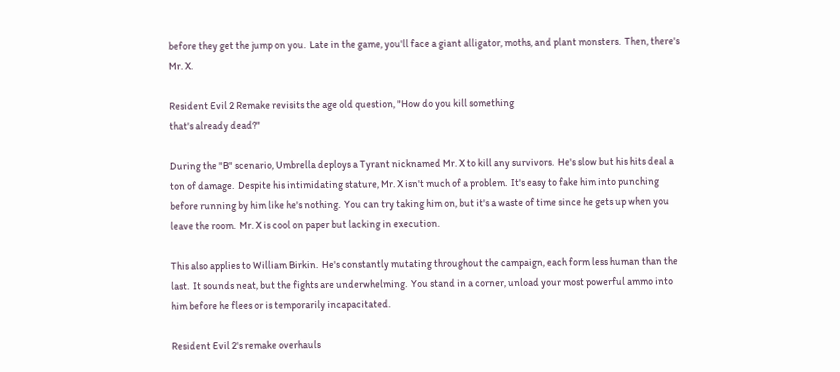before they get the jump on you.  Late in the game, you'll face a giant alligator, moths, and plant monsters.  Then, there's Mr. X.

Resident Evil 2 Remake revisits the age old question, "How do you kill something
that's already dead?"

During the "B" scenario, Umbrella deploys a Tyrant nicknamed Mr. X to kill any survivors.  He's slow but his hits deal a ton of damage.  Despite his intimidating stature, Mr. X isn't much of a problem.  It's easy to fake him into punching before running by him like he's nothing.  You can try taking him on, but it's a waste of time since he gets up when you leave the room.  Mr. X is cool on paper but lacking in execution.

This also applies to William Birkin.  He's constantly mutating throughout the campaign, each form less human than the last.  It sounds neat, but the fights are underwhelming.  You stand in a corner, unload your most powerful ammo into him before he flees or is temporarily incapacitated.

Resident Evil 2's remake overhauls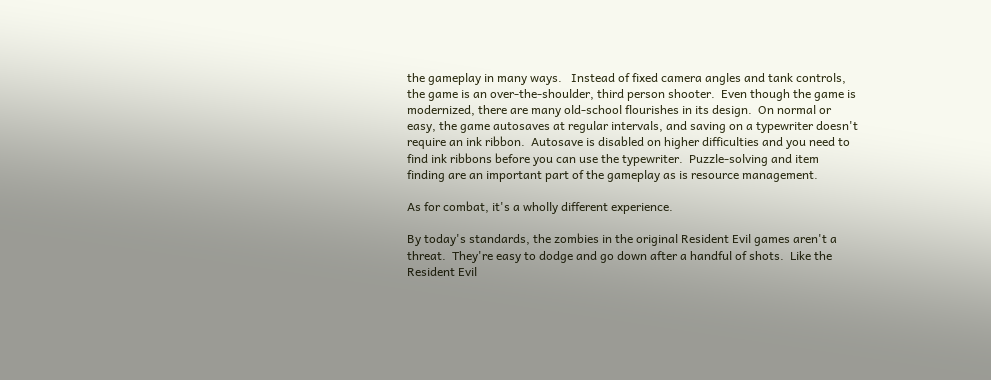the gameplay in many ways.   Instead of fixed camera angles and tank controls, the game is an over-the-shoulder, third person shooter.  Even though the game is modernized, there are many old-school flourishes in its design.  On normal or easy, the game autosaves at regular intervals, and saving on a typewriter doesn't require an ink ribbon.  Autosave is disabled on higher difficulties and you need to find ink ribbons before you can use the typewriter.  Puzzle-solving and item finding are an important part of the gameplay as is resource management.

As for combat, it's a wholly different experience.

By today's standards, the zombies in the original Resident Evil games aren't a threat.  They're easy to dodge and go down after a handful of shots.  Like the Resident Evil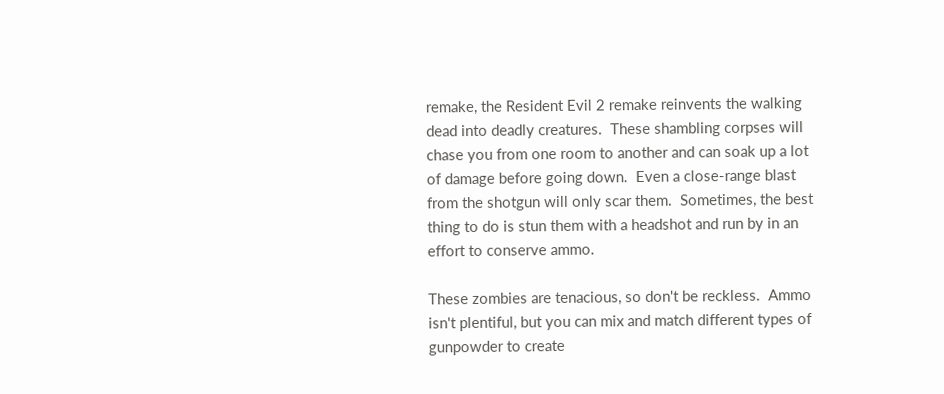remake, the Resident Evil 2 remake reinvents the walking dead into deadly creatures.  These shambling corpses will chase you from one room to another and can soak up a lot of damage before going down.  Even a close-range blast from the shotgun will only scar them.  Sometimes, the best thing to do is stun them with a headshot and run by in an effort to conserve ammo.

These zombies are tenacious, so don't be reckless.  Ammo isn't plentiful, but you can mix and match different types of gunpowder to create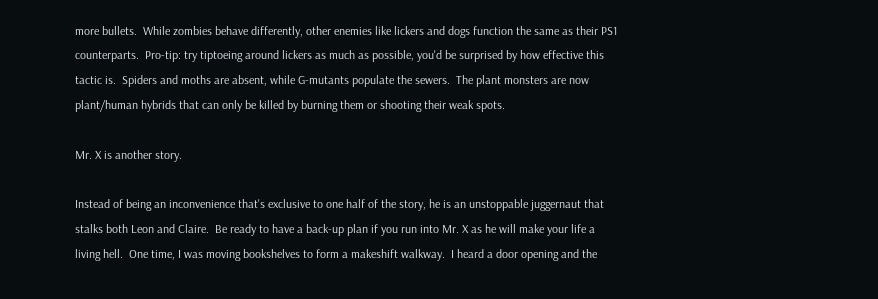more bullets.  While zombies behave differently, other enemies like lickers and dogs function the same as their PS1 counterparts.  Pro-tip: try tiptoeing around lickers as much as possible, you'd be surprised by how effective this tactic is.  Spiders and moths are absent, while G-mutants populate the sewers.  The plant monsters are now plant/human hybrids that can only be killed by burning them or shooting their weak spots.

Mr. X is another story.

Instead of being an inconvenience that's exclusive to one half of the story, he is an unstoppable juggernaut that stalks both Leon and Claire.  Be ready to have a back-up plan if you run into Mr. X as he will make your life a living hell.  One time, I was moving bookshelves to form a makeshift walkway.  I heard a door opening and the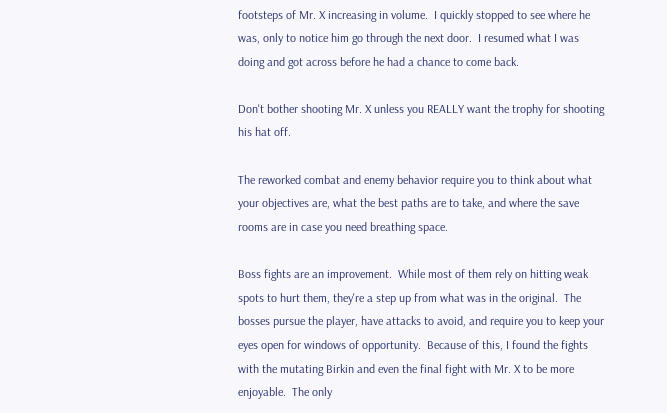footsteps of Mr. X increasing in volume.  I quickly stopped to see where he was, only to notice him go through the next door.  I resumed what I was doing and got across before he had a chance to come back.

Don't bother shooting Mr. X unless you REALLY want the trophy for shooting
his hat off.

The reworked combat and enemy behavior require you to think about what your objectives are, what the best paths are to take, and where the save rooms are in case you need breathing space.

Boss fights are an improvement.  While most of them rely on hitting weak spots to hurt them, they're a step up from what was in the original.  The bosses pursue the player, have attacks to avoid, and require you to keep your eyes open for windows of opportunity.  Because of this, I found the fights with the mutating Birkin and even the final fight with Mr. X to be more enjoyable.  The only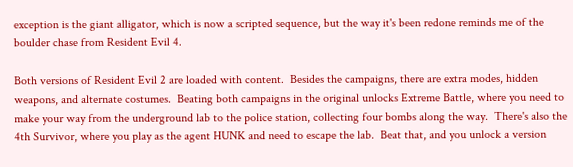exception is the giant alligator, which is now a scripted sequence, but the way it's been redone reminds me of the boulder chase from Resident Evil 4.

Both versions of Resident Evil 2 are loaded with content.  Besides the campaigns, there are extra modes, hidden weapons, and alternate costumes.  Beating both campaigns in the original unlocks Extreme Battle, where you need to make your way from the underground lab to the police station, collecting four bombs along the way.  There's also the 4th Survivor, where you play as the agent HUNK and need to escape the lab.  Beat that, and you unlock a version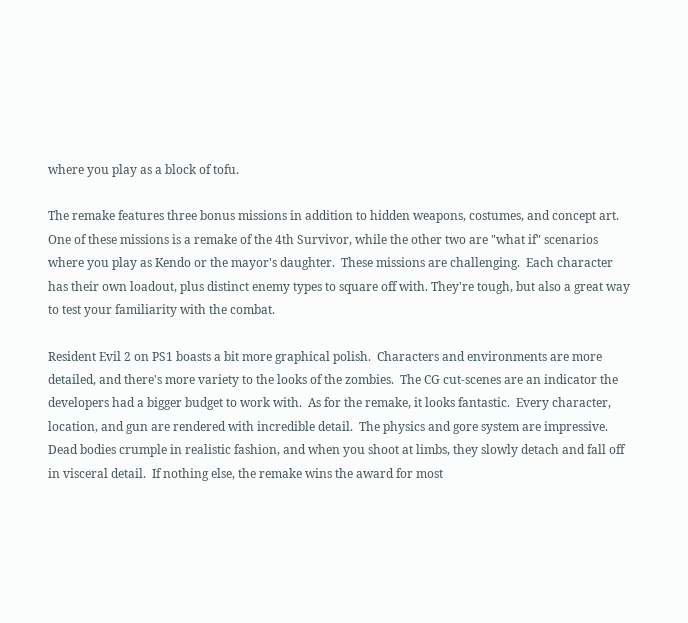where you play as a block of tofu.

The remake features three bonus missions in addition to hidden weapons, costumes, and concept art.  One of these missions is a remake of the 4th Survivor, while the other two are "what if" scenarios where you play as Kendo or the mayor's daughter.  These missions are challenging.  Each character has their own loadout, plus distinct enemy types to square off with. They're tough, but also a great way to test your familiarity with the combat.

Resident Evil 2 on PS1 boasts a bit more graphical polish.  Characters and environments are more detailed, and there's more variety to the looks of the zombies.  The CG cut-scenes are an indicator the developers had a bigger budget to work with.  As for the remake, it looks fantastic.  Every character, location, and gun are rendered with incredible detail.  The physics and gore system are impressive.  Dead bodies crumple in realistic fashion, and when you shoot at limbs, they slowly detach and fall off in visceral detail.  If nothing else, the remake wins the award for most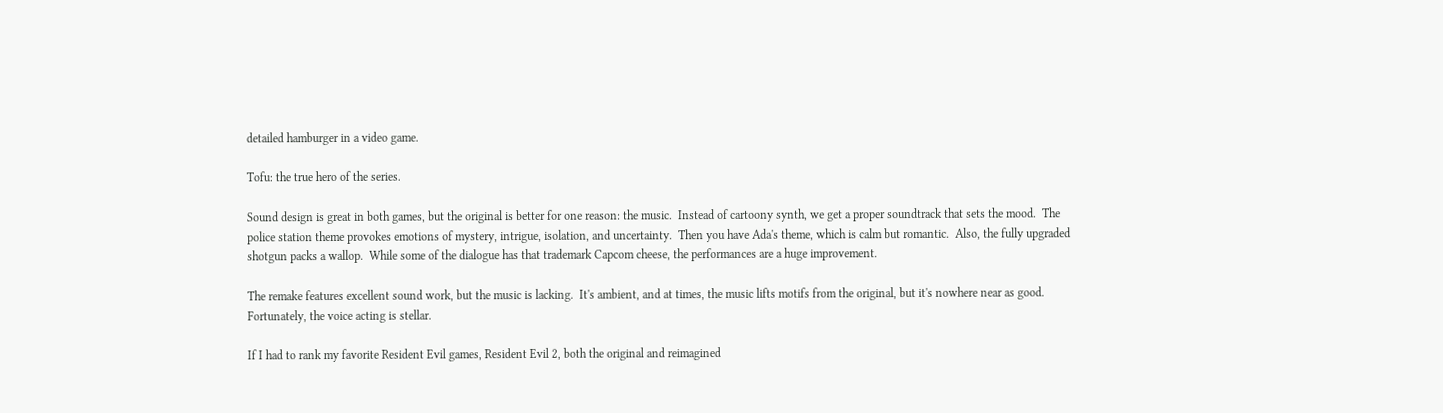detailed hamburger in a video game.

Tofu: the true hero of the series.

Sound design is great in both games, but the original is better for one reason: the music.  Instead of cartoony synth, we get a proper soundtrack that sets the mood.  The police station theme provokes emotions of mystery, intrigue, isolation, and uncertainty.  Then you have Ada's theme, which is calm but romantic.  Also, the fully upgraded shotgun packs a wallop.  While some of the dialogue has that trademark Capcom cheese, the performances are a huge improvement.

The remake features excellent sound work, but the music is lacking.  It's ambient, and at times, the music lifts motifs from the original, but it's nowhere near as good.  Fortunately, the voice acting is stellar.

If I had to rank my favorite Resident Evil games, Resident Evil 2, both the original and reimagined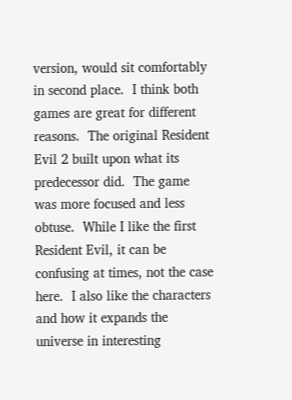version, would sit comfortably in second place.  I think both games are great for different reasons.  The original Resident Evil 2 built upon what its predecessor did.  The game was more focused and less obtuse.  While I like the first Resident Evil, it can be confusing at times, not the case here.  I also like the characters and how it expands the universe in interesting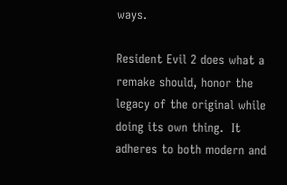ways.

Resident Evil 2 does what a remake should, honor the legacy of the original while doing its own thing.  It adheres to both modern and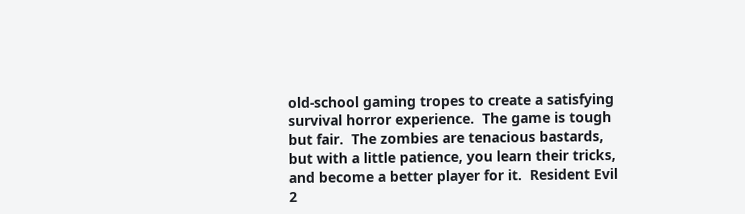old-school gaming tropes to create a satisfying survival horror experience.  The game is tough but fair.  The zombies are tenacious bastards, but with a little patience, you learn their tricks, and become a better player for it.  Resident Evil 2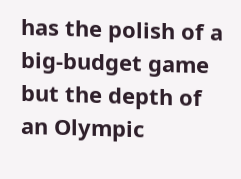has the polish of a big-budget game but the depth of an Olympic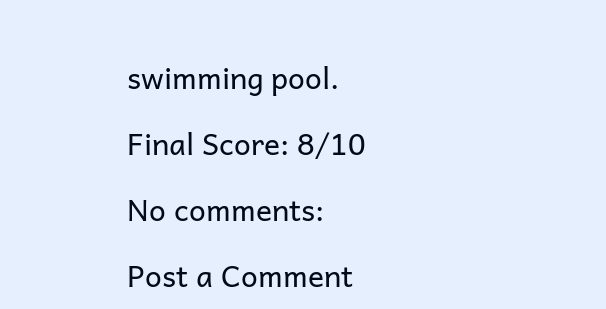swimming pool.

Final Score: 8/10

No comments:

Post a Comment